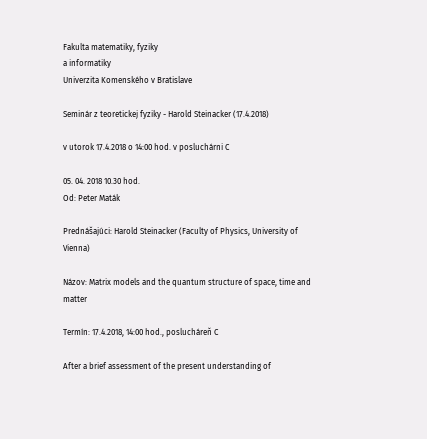Fakulta matematiky, fyziky
a informatiky
Univerzita Komenského v Bratislave

Seminár z teoretickej fyziky - Harold Steinacker (17.4.2018)

v utorok 17.4.2018 o 14:00 hod. v posluchárni C

05. 04. 2018 10.30 hod.
Od: Peter Maták

Prednášajúci: Harold Steinacker (Faculty of Physics, University of Vienna)

Názov: Matrix models and the quantum structure of space, time and matter

Termín: 17.4.2018, 14:00 hod., poslucháreň C

After a brief assessment of the present understanding of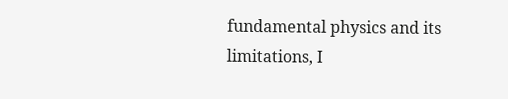fundamental physics and its limitations, I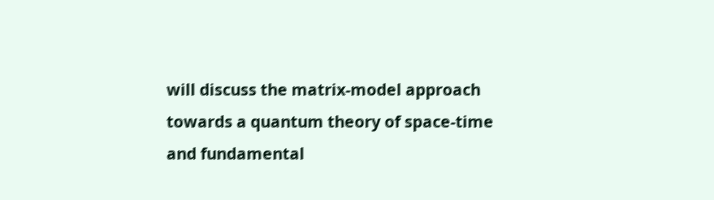will discuss the matrix-model approach towards a quantum theory of space-time and fundamental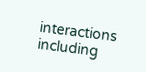interactions including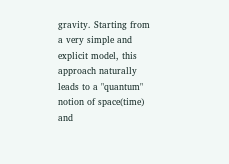gravity. Starting from a very simple and explicit model, this approach naturally leads to a "quantum" notion of space(time) and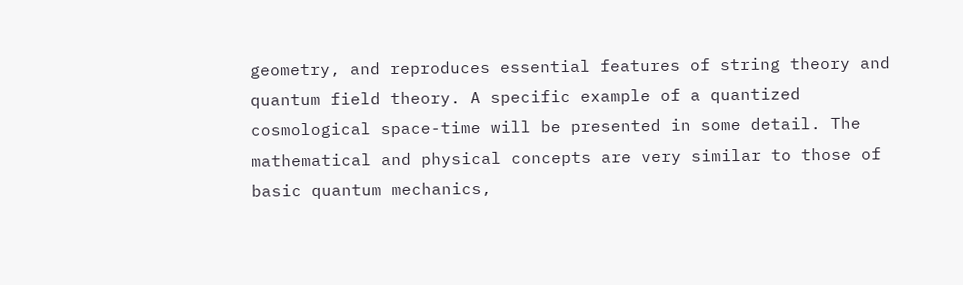geometry, and reproduces essential features of string theory and quantum field theory. A specific example of a quantized cosmological space-time will be presented in some detail. The mathematical and physical concepts are very similar to those of basic quantum mechanics,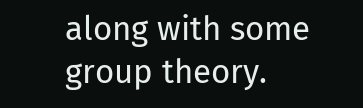along with some group theory.